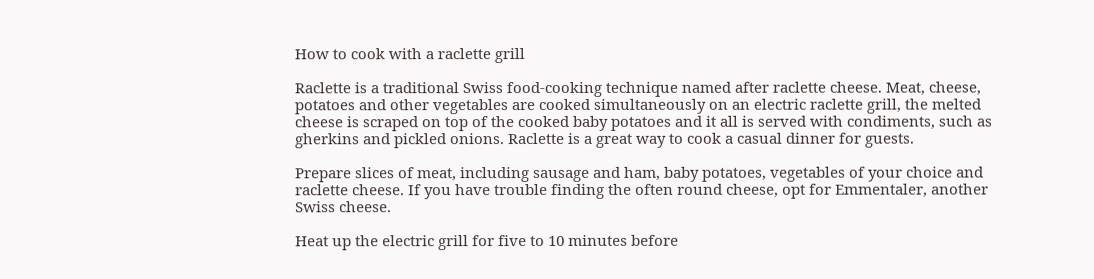How to cook with a raclette grill

Raclette is a traditional Swiss food-cooking technique named after raclette cheese. Meat, cheese, potatoes and other vegetables are cooked simultaneously on an electric raclette grill, the melted cheese is scraped on top of the cooked baby potatoes and it all is served with condiments, such as gherkins and pickled onions. Raclette is a great way to cook a casual dinner for guests.

Prepare slices of meat, including sausage and ham, baby potatoes, vegetables of your choice and raclette cheese. If you have trouble finding the often round cheese, opt for Emmentaler, another Swiss cheese.

Heat up the electric grill for five to 10 minutes before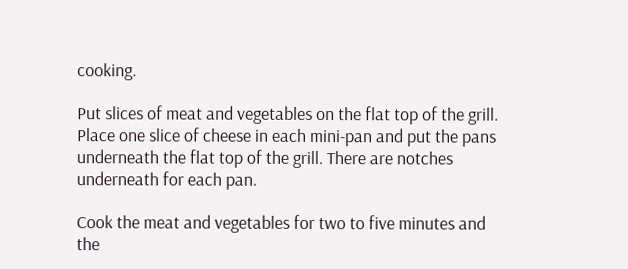cooking.

Put slices of meat and vegetables on the flat top of the grill. Place one slice of cheese in each mini-pan and put the pans underneath the flat top of the grill. There are notches underneath for each pan.

Cook the meat and vegetables for two to five minutes and the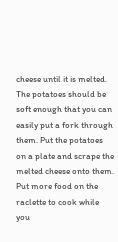cheese until it is melted. The potatoes should be soft enough that you can easily put a fork through them. Put the potatoes on a plate and scrape the melted cheese onto them. Put more food on the raclette to cook while you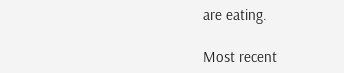are eating.

Most recent